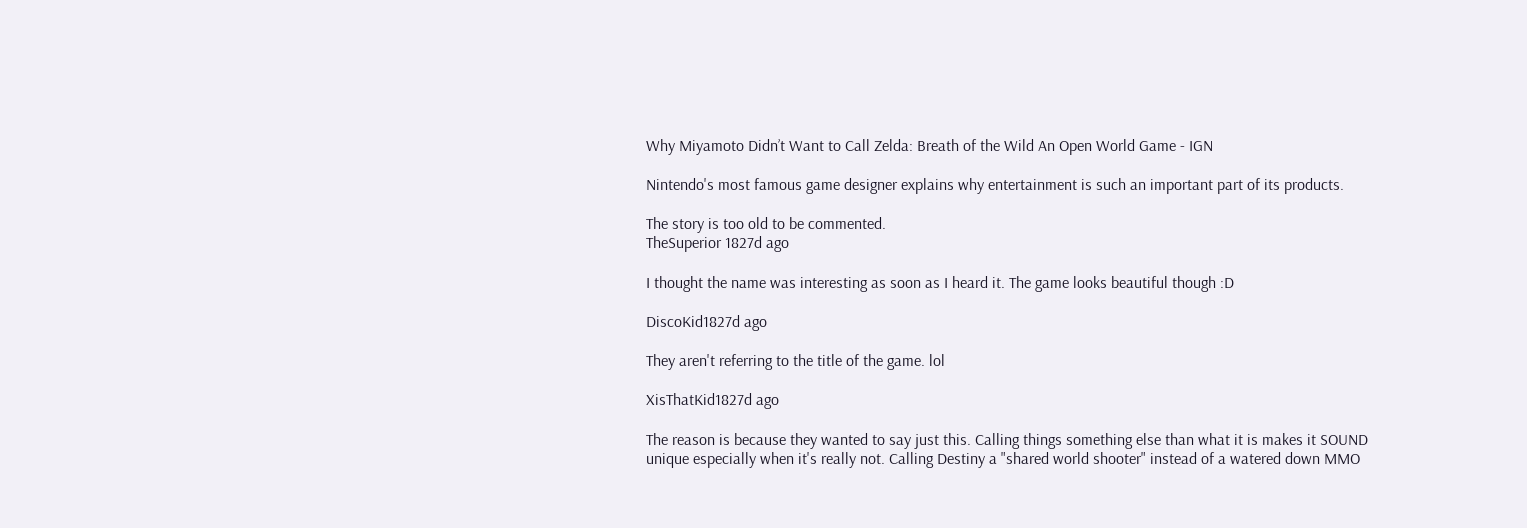Why Miyamoto Didn’t Want to Call Zelda: Breath of the Wild An Open World Game - IGN

Nintendo's most famous game designer explains why entertainment is such an important part of its products.

The story is too old to be commented.
TheSuperior 1827d ago

I thought the name was interesting as soon as I heard it. The game looks beautiful though :D

DiscoKid1827d ago

They aren't referring to the title of the game. lol

XisThatKid1827d ago

The reason is because they wanted to say just this. Calling things something else than what it is makes it SOUND unique especially when it's really not. Calling Destiny a "shared world shooter" instead of a watered down MMO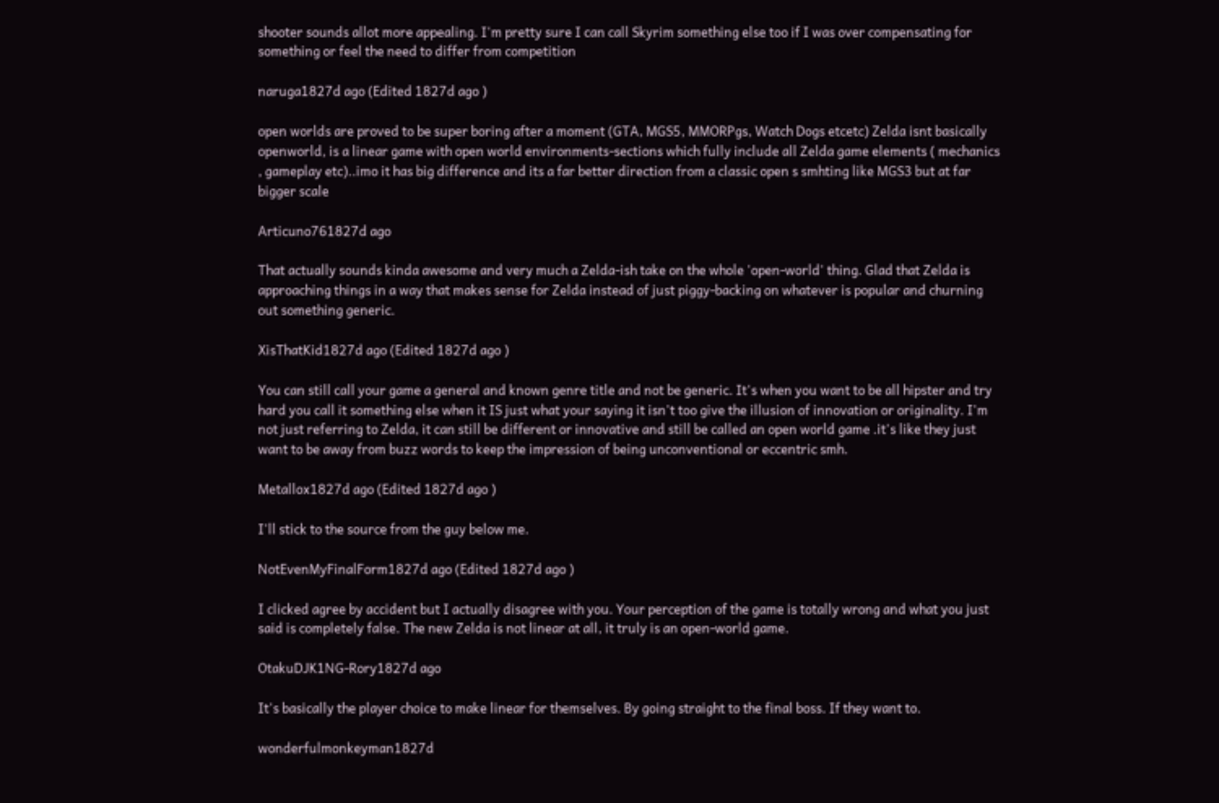shooter sounds allot more appealing. I'm pretty sure I can call Skyrim something else too if I was over compensating for something or feel the need to differ from competition

naruga1827d ago (Edited 1827d ago )

open worlds are proved to be super boring after a moment (GTA, MGS5, MMORPgs, Watch Dogs etcetc) Zelda isnt basically openworld, is a linear game with open world environments-sections which fully include all Zelda game elements ( mechanics , gameplay etc)..imo it has big difference and its a far better direction from a classic open s smhting like MGS3 but at far bigger scale

Articuno761827d ago

That actually sounds kinda awesome and very much a Zelda-ish take on the whole 'open-world' thing. Glad that Zelda is approaching things in a way that makes sense for Zelda instead of just piggy-backing on whatever is popular and churning out something generic.

XisThatKid1827d ago (Edited 1827d ago )

You can still call your game a general and known genre title and not be generic. It's when you want to be all hipster and try hard you call it something else when it IS just what your saying it isn't too give the illusion of innovation or originality. I'm not just referring to Zelda, it can still be different or innovative and still be called an open world game .it's like they just want to be away from buzz words to keep the impression of being unconventional or eccentric smh.

Metallox1827d ago (Edited 1827d ago )

I'll stick to the source from the guy below me.

NotEvenMyFinalForm1827d ago (Edited 1827d ago )

I clicked agree by accident but I actually disagree with you. Your perception of the game is totally wrong and what you just said is completely false. The new Zelda is not linear at all, it truly is an open-world game.

OtakuDJK1NG-Rory1827d ago

It's basically the player choice to make linear for themselves. By going straight to the final boss. If they want to.

wonderfulmonkeyman1827d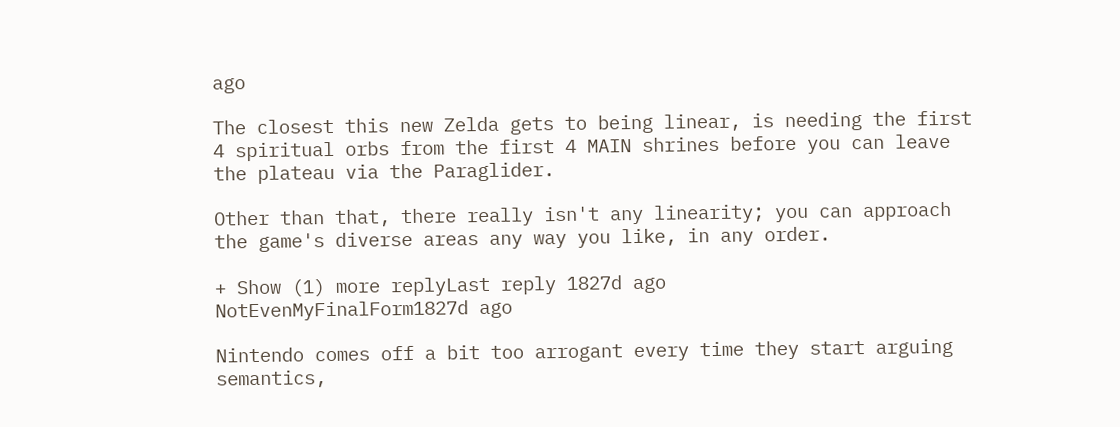ago

The closest this new Zelda gets to being linear, is needing the first 4 spiritual orbs from the first 4 MAIN shrines before you can leave the plateau via the Paraglider.

Other than that, there really isn't any linearity; you can approach the game's diverse areas any way you like, in any order.

+ Show (1) more replyLast reply 1827d ago
NotEvenMyFinalForm1827d ago

Nintendo comes off a bit too arrogant every time they start arguing semantics,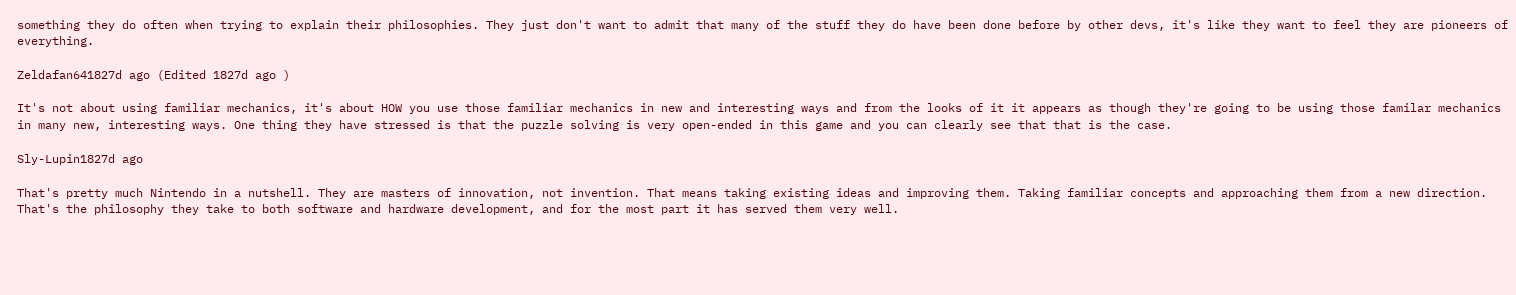something they do often when trying to explain their philosophies. They just don't want to admit that many of the stuff they do have been done before by other devs, it's like they want to feel they are pioneers of everything.

Zeldafan641827d ago (Edited 1827d ago )

It's not about using familiar mechanics, it's about HOW you use those familiar mechanics in new and interesting ways and from the looks of it it appears as though they're going to be using those familar mechanics in many new, interesting ways. One thing they have stressed is that the puzzle solving is very open-ended in this game and you can clearly see that that is the case.

Sly-Lupin1827d ago

That's pretty much Nintendo in a nutshell. They are masters of innovation, not invention. That means taking existing ideas and improving them. Taking familiar concepts and approaching them from a new direction. That's the philosophy they take to both software and hardware development, and for the most part it has served them very well.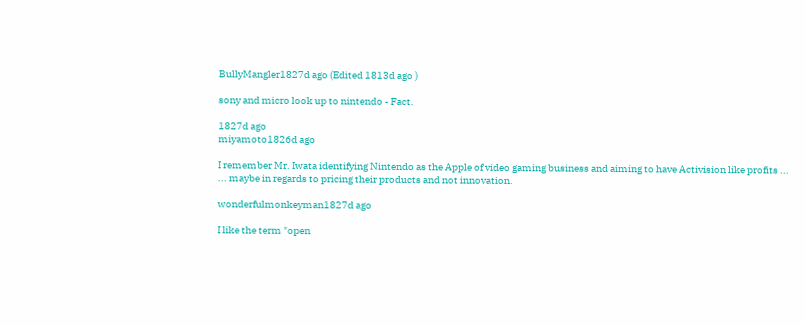BullyMangler1827d ago (Edited 1813d ago )

sony and micro look up to nintendo - Fact.

1827d ago
miyamoto1826d ago

I remember Mr. Iwata identifying Nintendo as the Apple of video gaming business and aiming to have Activision like profits ...
... maybe in regards to pricing their products and not innovation.

wonderfulmonkeyman1827d ago

I like the term "open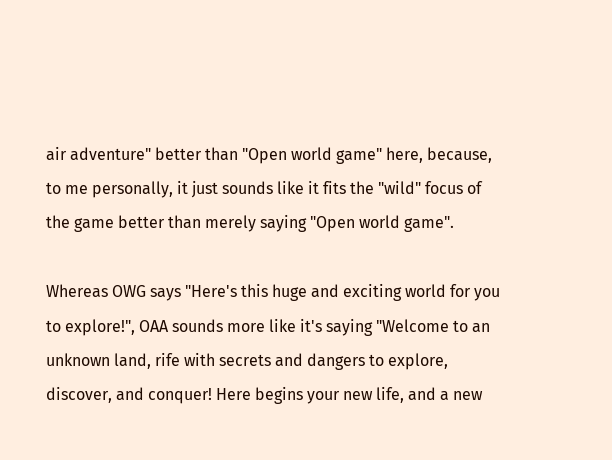air adventure" better than "Open world game" here, because, to me personally, it just sounds like it fits the "wild" focus of the game better than merely saying "Open world game".

Whereas OWG says "Here's this huge and exciting world for you to explore!", OAA sounds more like it's saying "Welcome to an unknown land, rife with secrets and dangers to explore, discover, and conquer! Here begins your new life, and a new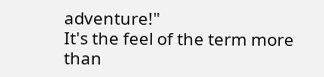adventure!"
It's the feel of the term more than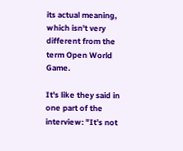its actual meaning, which isn't very different from the term Open World Game.

It's like they said in one part of the interview: "It’s not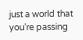just a world that you’re passing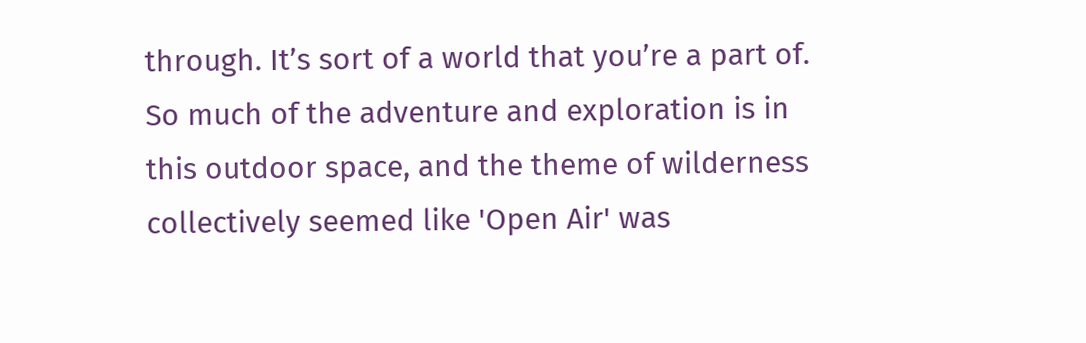through. It’s sort of a world that you’re a part of. So much of the adventure and exploration is in this outdoor space, and the theme of wilderness collectively seemed like 'Open Air' was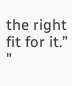the right fit for it.” "